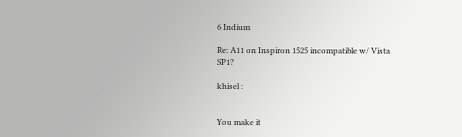6 Indium

Re: A11 on Inspiron 1525 incompatible w/ Vista SP1?

khisel :


You make it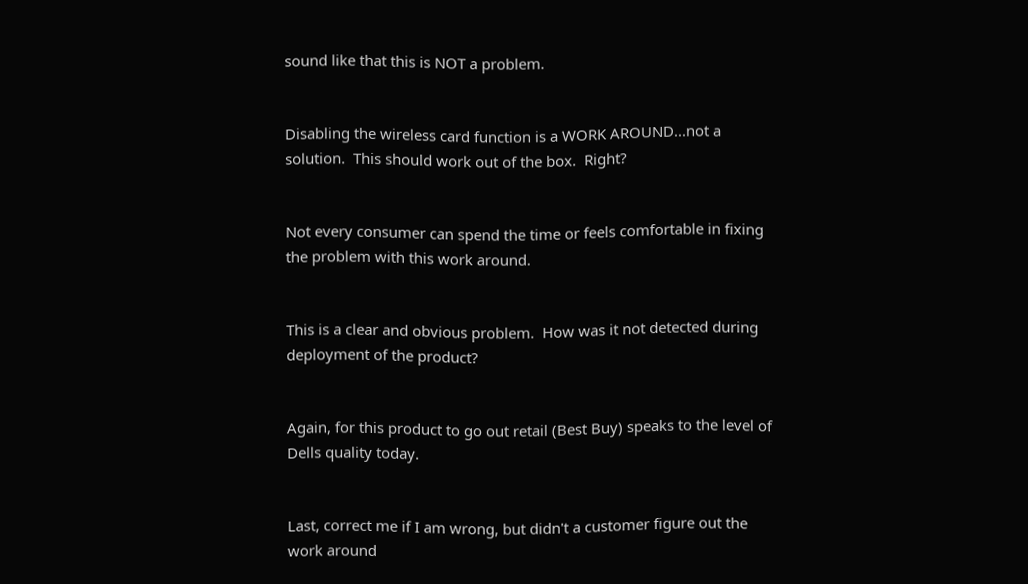sound like that this is NOT a problem.


Disabling the wireless card function is a WORK AROUND...not a solution.  This should work out of the box.  Right?


Not every consumer can spend the time or feels comfortable in fixing the problem with this work around.


This is a clear and obvious problem.  How was it not detected during deployment of the product?


Again, for this product to go out retail (Best Buy) speaks to the level of Dells quality today.


Last, correct me if I am wrong, but didn't a customer figure out the work around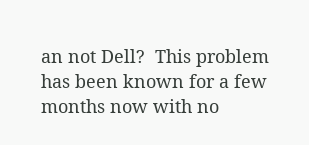an not Dell?  This problem has been known for a few months now with no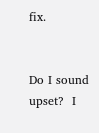fix.


Do I sound upset?  I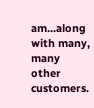am...along with many, many other customers.